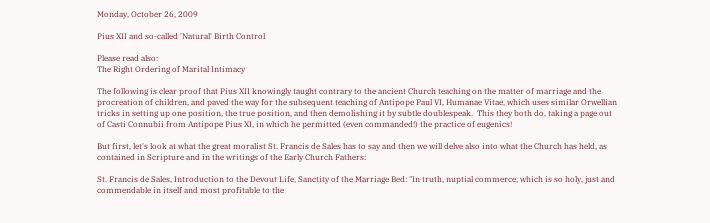Monday, October 26, 2009

Pius XII and so-called 'Natural' Birth Control

Please read also:
The Right Ordering of Marital Intimacy

The following is clear proof that Pius XII knowingly taught contrary to the ancient Church teaching on the matter of marriage and the procreation of children, and paved the way for the subsequent teaching of Antipope Paul VI, Humanae Vitae, which uses similar Orwellian tricks in setting up one position, the true position, and then demolishing it by subtle doublespeak.  This they both do, taking a page out of Casti Connubii from Antipope Pius XI, in which he permitted (even commanded!) the practice of eugenics!

But first, let's look at what the great moralist St. Francis de Sales has to say and then we will delve also into what the Church has held, as contained in Scripture and in the writings of the Early Church Fathers:

St. Francis de Sales, Introduction to the Devout Life, Sanctity of the Marriage Bed: "In truth, nuptial commerce, which is so holy, just and commendable in itself and most profitable to the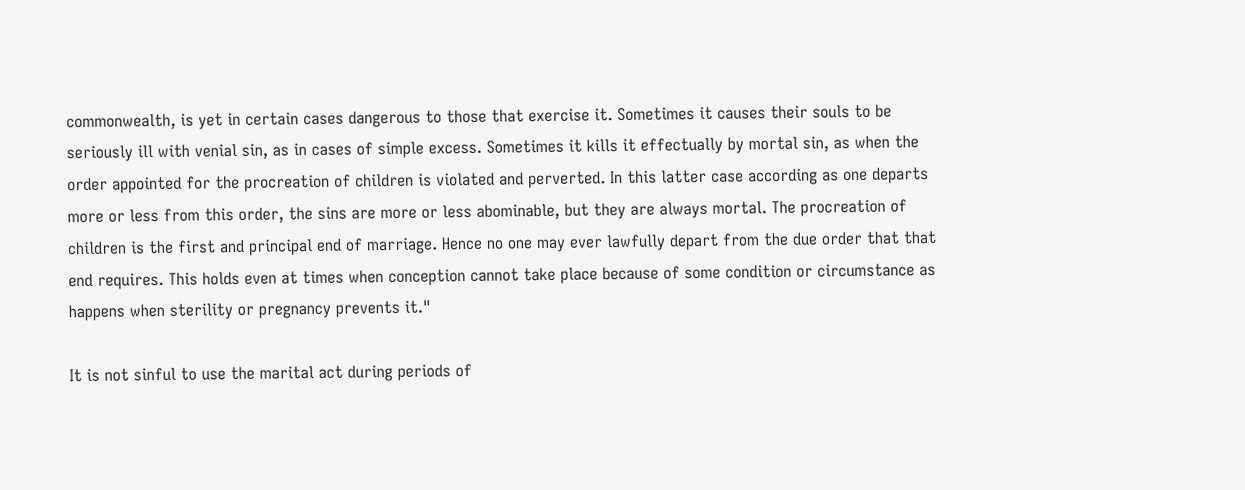commonwealth, is yet in certain cases dangerous to those that exercise it. Sometimes it causes their souls to be seriously ill with venial sin, as in cases of simple excess. Sometimes it kills it effectually by mortal sin, as when the order appointed for the procreation of children is violated and perverted. In this latter case according as one departs more or less from this order, the sins are more or less abominable, but they are always mortal. The procreation of children is the first and principal end of marriage. Hence no one may ever lawfully depart from the due order that that end requires. This holds even at times when conception cannot take place because of some condition or circumstance as happens when sterility or pregnancy prevents it."

It is not sinful to use the marital act during periods of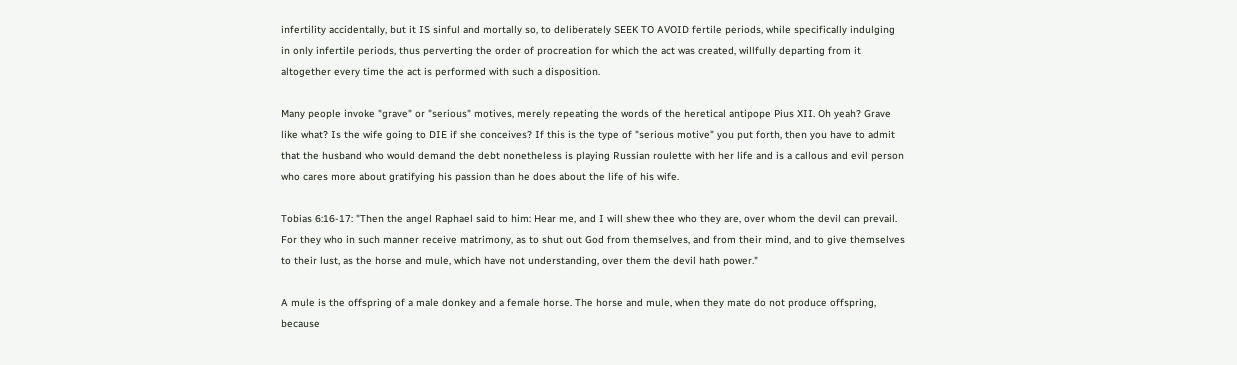infertility accidentally, but it IS sinful and mortally so, to deliberately SEEK TO AVOID fertile periods, while specifically indulging in only infertile periods, thus perverting the order of procreation for which the act was created, willfully departing from it altogether every time the act is performed with such a disposition.

Many people invoke "grave" or "serious" motives, merely repeating the words of the heretical antipope Pius XII. Oh yeah? Grave like what? Is the wife going to DIE if she conceives? If this is the type of "serious motive" you put forth, then you have to admit that the husband who would demand the debt nonetheless is playing Russian roulette with her life and is a callous and evil person who cares more about gratifying his passion than he does about the life of his wife.

Tobias 6:16-17: "Then the angel Raphael said to him: Hear me, and I will shew thee who they are, over whom the devil can prevail. For they who in such manner receive matrimony, as to shut out God from themselves, and from their mind, and to give themselves to their lust, as the horse and mule, which have not understanding, over them the devil hath power."

A mule is the offspring of a male donkey and a female horse. The horse and mule, when they mate do not produce offspring, because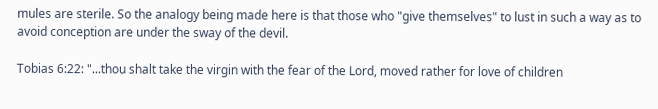mules are sterile. So the analogy being made here is that those who "give themselves" to lust in such a way as to avoid conception are under the sway of the devil.

Tobias 6:22: "...thou shalt take the virgin with the fear of the Lord, moved rather for love of children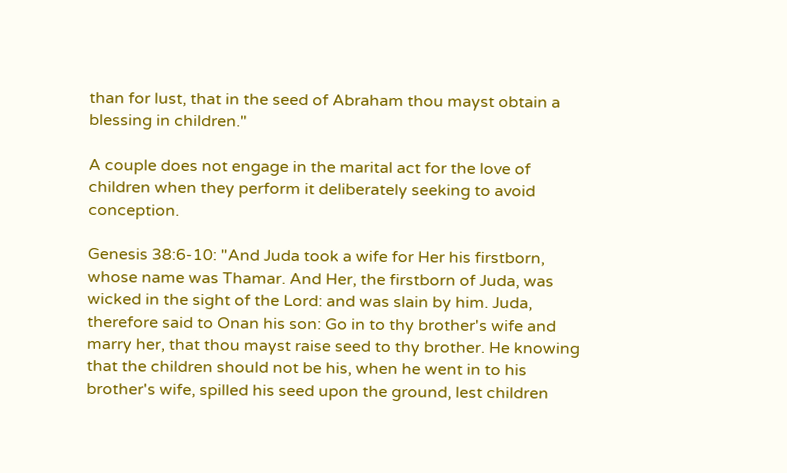than for lust, that in the seed of Abraham thou mayst obtain a blessing in children."

A couple does not engage in the marital act for the love of children when they perform it deliberately seeking to avoid conception.

Genesis 38:6-10: "And Juda took a wife for Her his firstborn, whose name was Thamar. And Her, the firstborn of Juda, was wicked in the sight of the Lord: and was slain by him. Juda, therefore said to Onan his son: Go in to thy brother's wife and marry her, that thou mayst raise seed to thy brother. He knowing that the children should not be his, when he went in to his brother's wife, spilled his seed upon the ground, lest children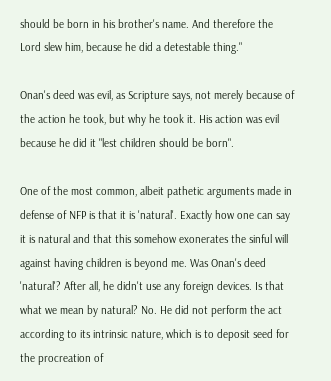should be born in his brother's name. And therefore the Lord slew him, because he did a detestable thing."

Onan's deed was evil, as Scripture says, not merely because of the action he took, but why he took it. His action was evil because he did it "lest children should be born".

One of the most common, albeit pathetic arguments made in defense of NFP is that it is 'natural'. Exactly how one can say it is natural and that this somehow exonerates the sinful will against having children is beyond me. Was Onan's deed 'natural'? After all, he didn't use any foreign devices. Is that what we mean by natural? No. He did not perform the act according to its intrinsic nature, which is to deposit seed for the procreation of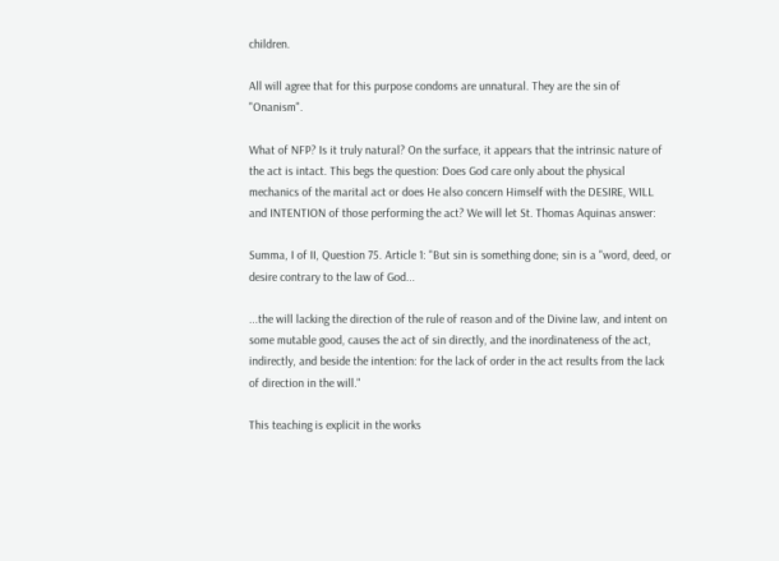children.

All will agree that for this purpose condoms are unnatural. They are the sin of "Onanism".

What of NFP? Is it truly natural? On the surface, it appears that the intrinsic nature of the act is intact. This begs the question: Does God care only about the physical mechanics of the marital act or does He also concern Himself with the DESIRE, WILL and INTENTION of those performing the act? We will let St. Thomas Aquinas answer:

Summa, I of II, Question 75. Article 1: "But sin is something done; sin is a "word, deed, or desire contrary to the law of God...

...the will lacking the direction of the rule of reason and of the Divine law, and intent on some mutable good, causes the act of sin directly, and the inordinateness of the act, indirectly, and beside the intention: for the lack of order in the act results from the lack of direction in the will."

This teaching is explicit in the works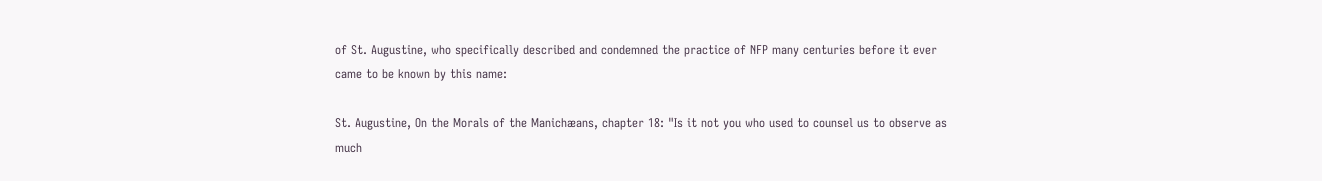of St. Augustine, who specifically described and condemned the practice of NFP many centuries before it ever came to be known by this name:

St. Augustine, On the Morals of the Manichæans, chapter 18: "Is it not you who used to counsel us to observe as much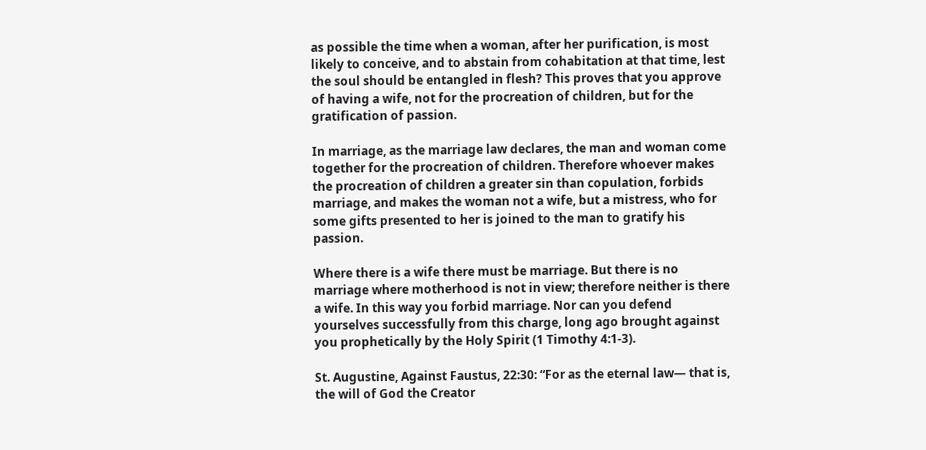as possible the time when a woman, after her purification, is most likely to conceive, and to abstain from cohabitation at that time, lest the soul should be entangled in flesh? This proves that you approve of having a wife, not for the procreation of children, but for the gratification of passion.

In marriage, as the marriage law declares, the man and woman come together for the procreation of children. Therefore whoever makes the procreation of children a greater sin than copulation, forbids marriage, and makes the woman not a wife, but a mistress, who for some gifts presented to her is joined to the man to gratify his passion.

Where there is a wife there must be marriage. But there is no marriage where motherhood is not in view; therefore neither is there a wife. In this way you forbid marriage. Nor can you defend yourselves successfully from this charge, long ago brought against you prophetically by the Holy Spirit (1 Timothy 4:1-3).

St. Augustine, Against Faustus, 22:30: “For as the eternal law— that is, the will of God the Creator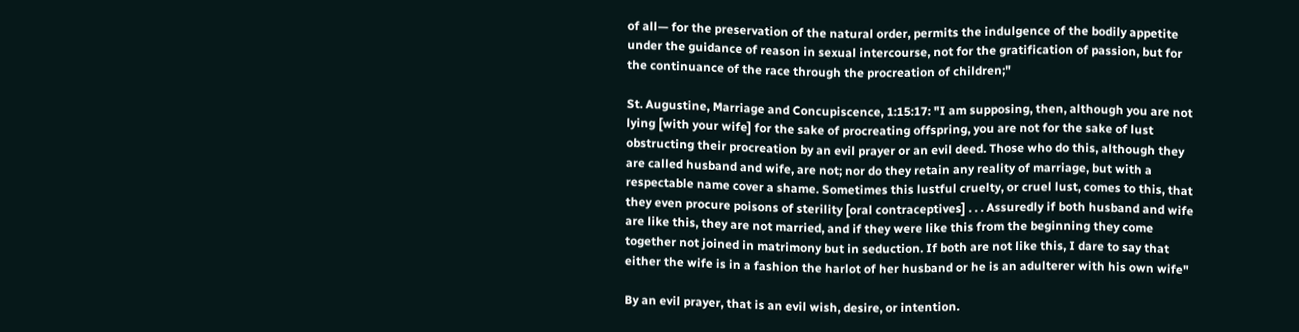of all— for the preservation of the natural order, permits the indulgence of the bodily appetite under the guidance of reason in sexual intercourse, not for the gratification of passion, but for the continuance of the race through the procreation of children;"

St. Augustine, Marriage and Concupiscence, 1:15:17: "I am supposing, then, although you are not lying [with your wife] for the sake of procreating offspring, you are not for the sake of lust obstructing their procreation by an evil prayer or an evil deed. Those who do this, although they are called husband and wife, are not; nor do they retain any reality of marriage, but with a respectable name cover a shame. Sometimes this lustful cruelty, or cruel lust, comes to this, that they even procure poisons of sterility [oral contraceptives] . . . Assuredly if both husband and wife are like this, they are not married, and if they were like this from the beginning they come together not joined in matrimony but in seduction. If both are not like this, I dare to say that either the wife is in a fashion the harlot of her husband or he is an adulterer with his own wife"

By an evil prayer, that is an evil wish, desire, or intention.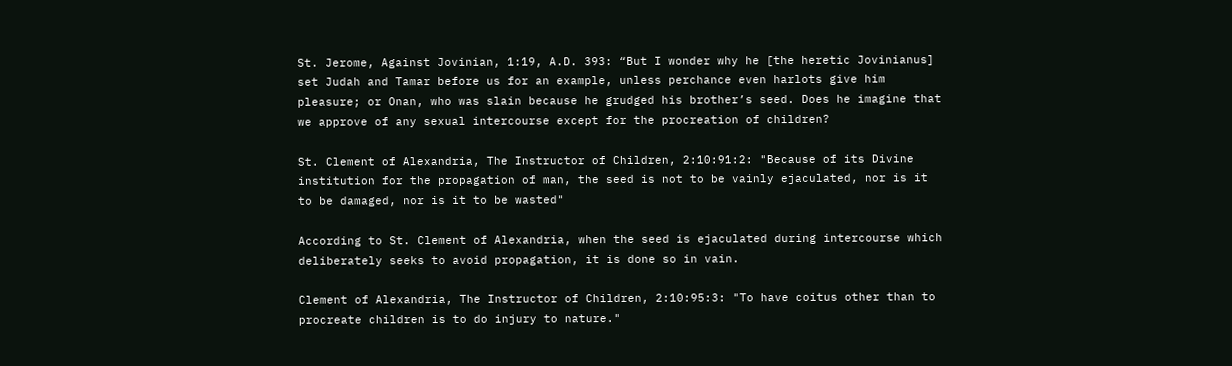St. Jerome, Against Jovinian, 1:19, A.D. 393: “But I wonder why he [the heretic Jovinianus] set Judah and Tamar before us for an example, unless perchance even harlots give him pleasure; or Onan, who was slain because he grudged his brother’s seed. Does he imagine that we approve of any sexual intercourse except for the procreation of children?

St. Clement of Alexandria, The Instructor of Children, 2:10:91:2: "Because of its Divine institution for the propagation of man, the seed is not to be vainly ejaculated, nor is it to be damaged, nor is it to be wasted"

According to St. Clement of Alexandria, when the seed is ejaculated during intercourse which deliberately seeks to avoid propagation, it is done so in vain.

Clement of Alexandria, The Instructor of Children, 2:10:95:3: "To have coitus other than to procreate children is to do injury to nature."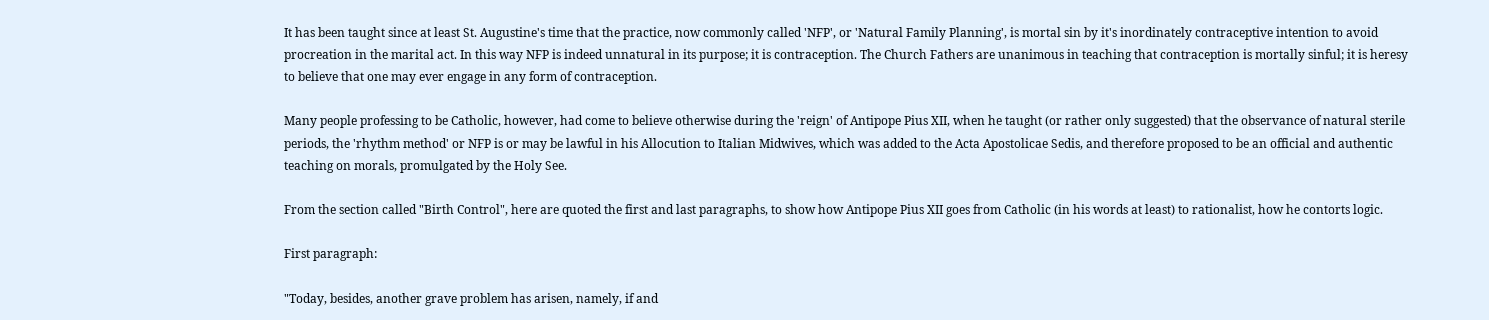It has been taught since at least St. Augustine's time that the practice, now commonly called 'NFP', or 'Natural Family Planning', is mortal sin by it's inordinately contraceptive intention to avoid procreation in the marital act. In this way NFP is indeed unnatural in its purpose; it is contraception. The Church Fathers are unanimous in teaching that contraception is mortally sinful; it is heresy to believe that one may ever engage in any form of contraception.

Many people professing to be Catholic, however, had come to believe otherwise during the 'reign' of Antipope Pius XII, when he taught (or rather only suggested) that the observance of natural sterile periods, the 'rhythm method' or NFP is or may be lawful in his Allocution to Italian Midwives, which was added to the Acta Apostolicae Sedis, and therefore proposed to be an official and authentic teaching on morals, promulgated by the Holy See.

From the section called "Birth Control", here are quoted the first and last paragraphs, to show how Antipope Pius XII goes from Catholic (in his words at least) to rationalist, how he contorts logic.

First paragraph:

"Today, besides, another grave problem has arisen, namely, if and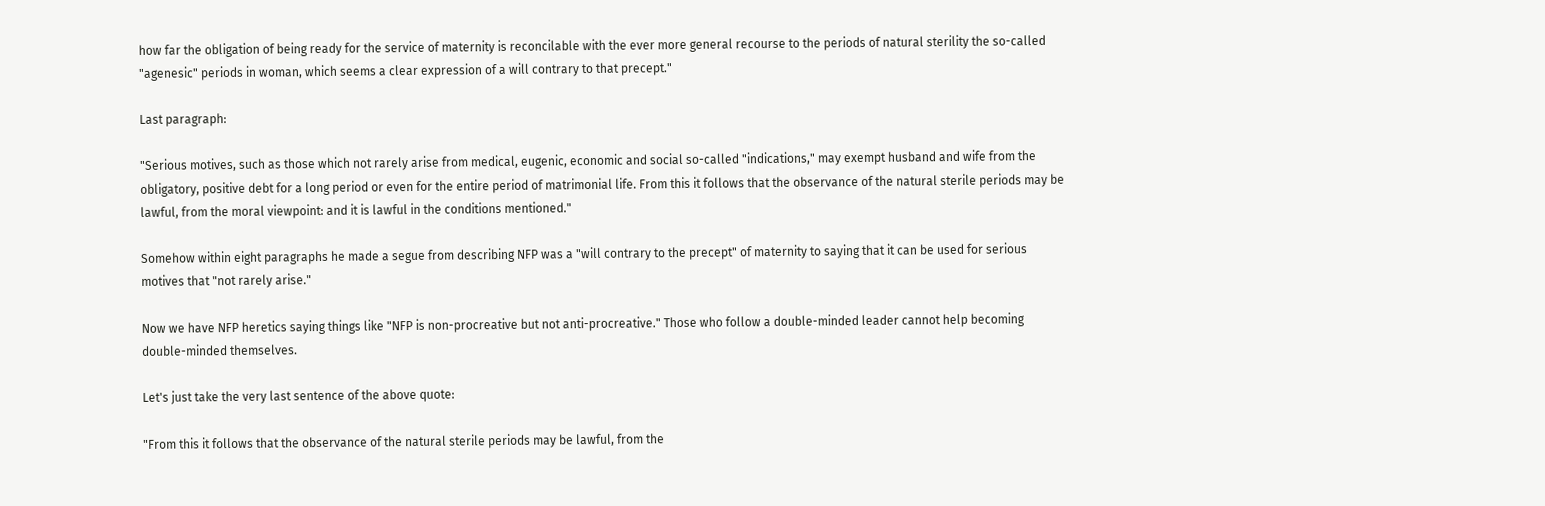how far the obligation of being ready for the service of maternity is reconcilable with the ever more general recourse to the periods of natural sterility the so-called "agenesic" periods in woman, which seems a clear expression of a will contrary to that precept."

Last paragraph:

"Serious motives, such as those which not rarely arise from medical, eugenic, economic and social so-called "indications," may exempt husband and wife from the obligatory, positive debt for a long period or even for the entire period of matrimonial life. From this it follows that the observance of the natural sterile periods may be lawful, from the moral viewpoint: and it is lawful in the conditions mentioned."

Somehow within eight paragraphs he made a segue from describing NFP was a "will contrary to the precept" of maternity to saying that it can be used for serious motives that "not rarely arise."

Now we have NFP heretics saying things like "NFP is non-procreative but not anti-procreative." Those who follow a double-minded leader cannot help becoming double-minded themselves.

Let's just take the very last sentence of the above quote:

"From this it follows that the observance of the natural sterile periods may be lawful, from the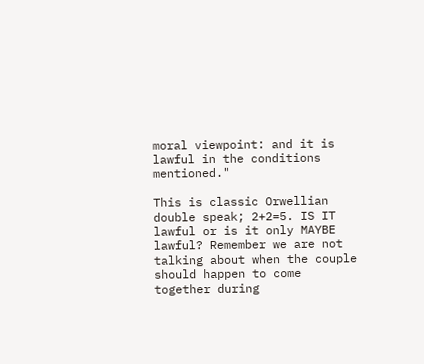moral viewpoint: and it is lawful in the conditions mentioned."

This is classic Orwellian double speak; 2+2=5. IS IT lawful or is it only MAYBE lawful? Remember we are not talking about when the couple should happen to come together during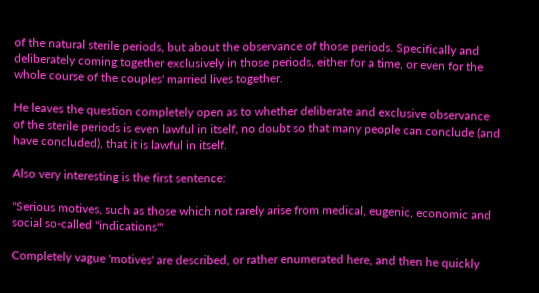of the natural sterile periods, but about the observance of those periods. Specifically and deliberately coming together exclusively in those periods, either for a time, or even for the whole course of the couples' married lives together.

He leaves the question completely open as to whether deliberate and exclusive observance of the sterile periods is even lawful in itself, no doubt so that many people can conclude (and have concluded), that it is lawful in itself.

Also very interesting is the first sentence:

"Serious motives, such as those which not rarely arise from medical, eugenic, economic and social so-called "indications'"

Completely vague 'motives' are described, or rather enumerated here, and then he quickly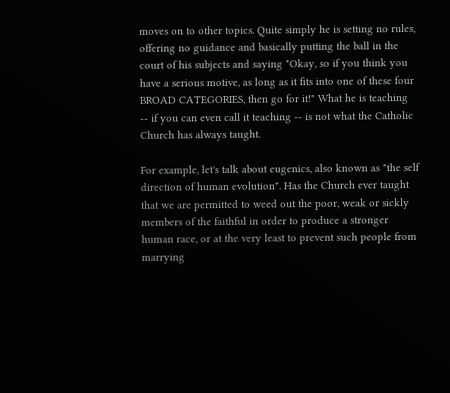moves on to other topics. Quite simply he is setting no rules, offering no guidance and basically putting the ball in the court of his subjects and saying "Okay, so if you think you have a serious motive, as long as it fits into one of these four BROAD CATEGORIES, then go for it!" What he is teaching -- if you can even call it teaching -- is not what the Catholic Church has always taught.

For example, let's talk about eugenics, also known as "the self direction of human evolution". Has the Church ever taught that we are permitted to weed out the poor, weak or sickly members of the faithful in order to produce a stronger human race, or at the very least to prevent such people from marrying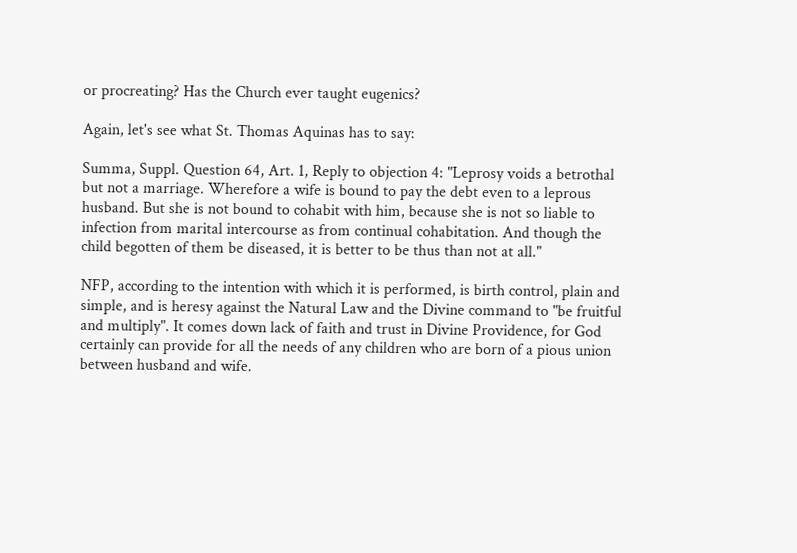or procreating? Has the Church ever taught eugenics?

Again, let's see what St. Thomas Aquinas has to say:

Summa, Suppl. Question 64, Art. 1, Reply to objection 4: "Leprosy voids a betrothal but not a marriage. Wherefore a wife is bound to pay the debt even to a leprous husband. But she is not bound to cohabit with him, because she is not so liable to infection from marital intercourse as from continual cohabitation. And though the child begotten of them be diseased, it is better to be thus than not at all."

NFP, according to the intention with which it is performed, is birth control, plain and simple, and is heresy against the Natural Law and the Divine command to "be fruitful and multiply". It comes down lack of faith and trust in Divine Providence, for God certainly can provide for all the needs of any children who are born of a pious union between husband and wife.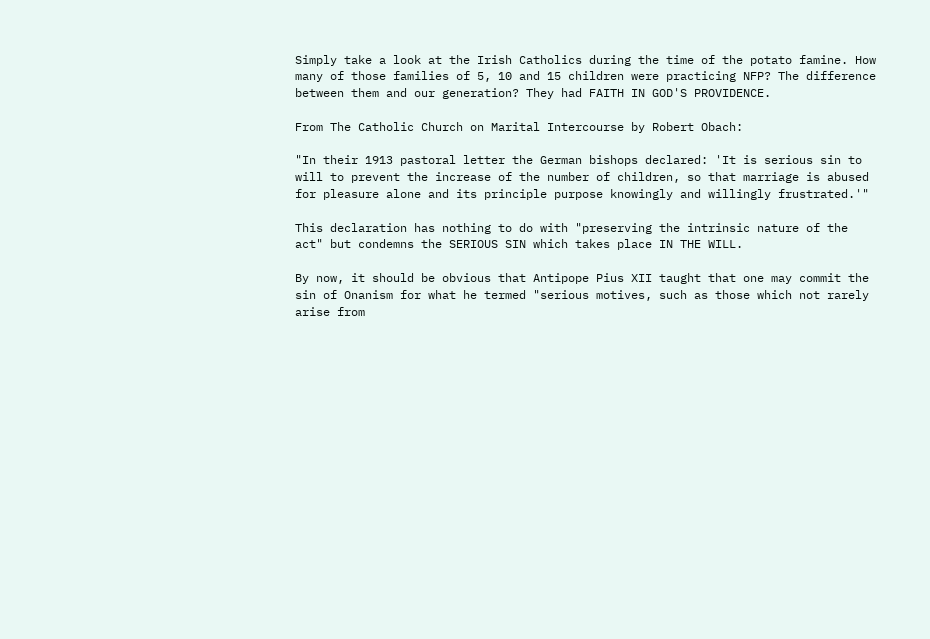Simply take a look at the Irish Catholics during the time of the potato famine. How many of those families of 5, 10 and 15 children were practicing NFP? The difference between them and our generation? They had FAITH IN GOD'S PROVIDENCE.

From The Catholic Church on Marital Intercourse by Robert Obach:

"In their 1913 pastoral letter the German bishops declared: 'It is serious sin to will to prevent the increase of the number of children, so that marriage is abused for pleasure alone and its principle purpose knowingly and willingly frustrated.'"

This declaration has nothing to do with "preserving the intrinsic nature of the act" but condemns the SERIOUS SIN which takes place IN THE WILL.

By now, it should be obvious that Antipope Pius XII taught that one may commit the sin of Onanism for what he termed "serious motives, such as those which not rarely arise from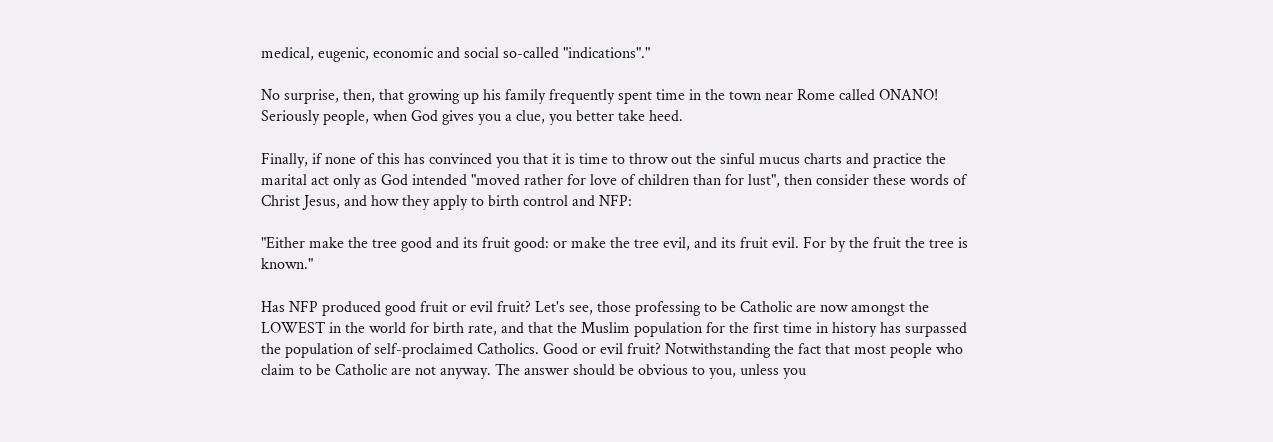medical, eugenic, economic and social so-called "indications"."

No surprise, then, that growing up his family frequently spent time in the town near Rome called ONANO! Seriously people, when God gives you a clue, you better take heed.

Finally, if none of this has convinced you that it is time to throw out the sinful mucus charts and practice the marital act only as God intended "moved rather for love of children than for lust", then consider these words of Christ Jesus, and how they apply to birth control and NFP:

"Either make the tree good and its fruit good: or make the tree evil, and its fruit evil. For by the fruit the tree is known."

Has NFP produced good fruit or evil fruit? Let's see, those professing to be Catholic are now amongst the LOWEST in the world for birth rate, and that the Muslim population for the first time in history has surpassed the population of self-proclaimed Catholics. Good or evil fruit? Notwithstanding the fact that most people who claim to be Catholic are not anyway. The answer should be obvious to you, unless you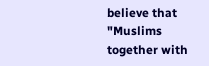believe that "Muslims together with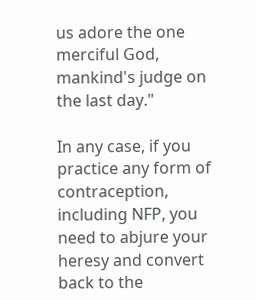us adore the one merciful God, mankind's judge on the last day."

In any case, if you practice any form of contraception, including NFP, you need to abjure your heresy and convert back to the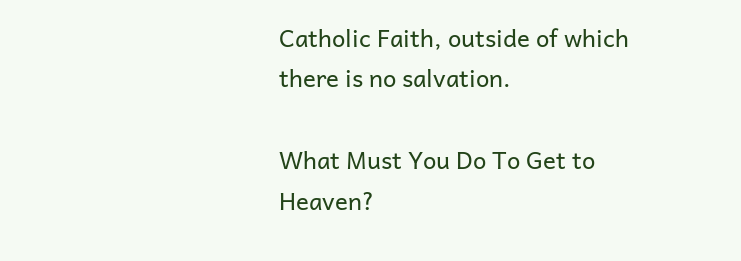Catholic Faith, outside of which there is no salvation.

What Must You Do To Get to Heaven?